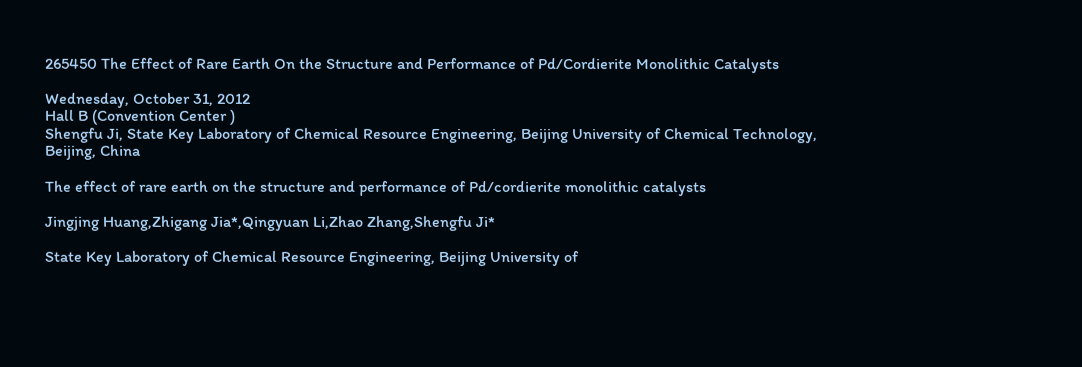265450 The Effect of Rare Earth On the Structure and Performance of Pd/Cordierite Monolithic Catalysts

Wednesday, October 31, 2012
Hall B (Convention Center )
Shengfu Ji, State Key Laboratory of Chemical Resource Engineering, Beijing University of Chemical Technology, Beijing, China

The effect of rare earth on the structure and performance of Pd/cordierite monolithic catalysts

Jingjing Huang,Zhigang Jia*,Qingyuan Li,Zhao Zhang,Shengfu Ji*

State Key Laboratory of Chemical Resource Engineering, Beijing University of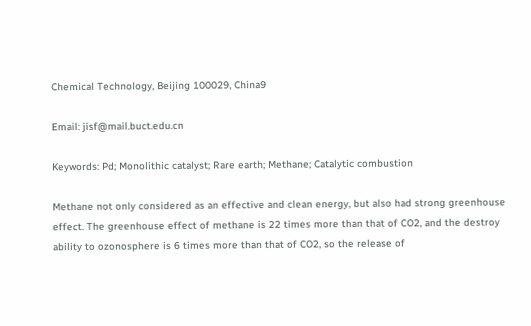Chemical Technology, Beijing 100029, China9

Email: jisf@mail.buct.edu.cn

Keywords: Pd; Monolithic catalyst; Rare earth; Methane; Catalytic combustion

Methane not only considered as an effective and clean energy, but also had strong greenhouse effect. The greenhouse effect of methane is 22 times more than that of CO2, and the destroy ability to ozonosphere is 6 times more than that of CO2, so the release of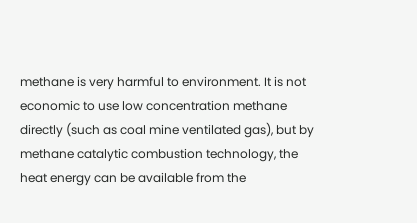methane is very harmful to environment. It is not economic to use low concentration methane directly (such as coal mine ventilated gas), but by methane catalytic combustion technology, the heat energy can be available from the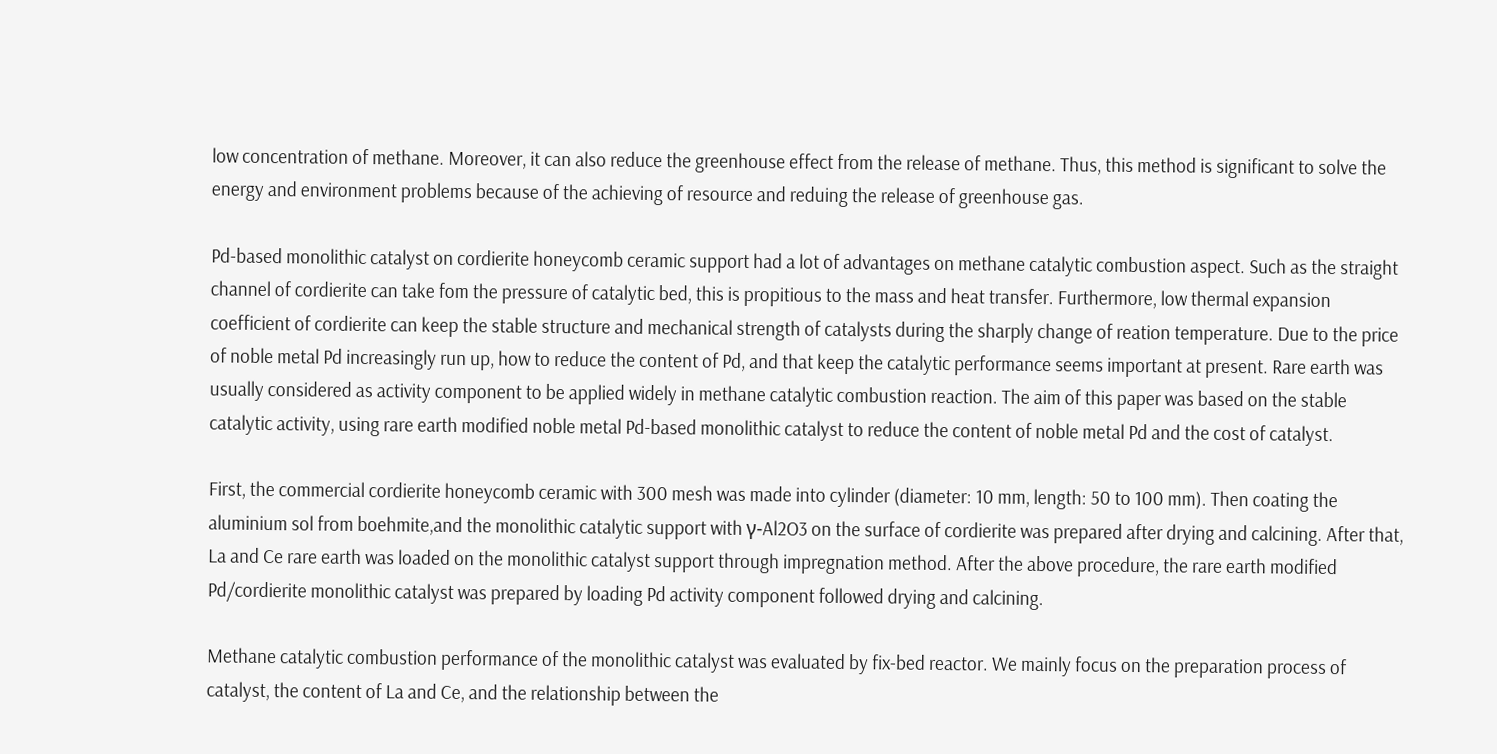low concentration of methane. Moreover, it can also reduce the greenhouse effect from the release of methane. Thus, this method is significant to solve the energy and environment problems because of the achieving of resource and reduing the release of greenhouse gas.

Pd-based monolithic catalyst on cordierite honeycomb ceramic support had a lot of advantages on methane catalytic combustion aspect. Such as the straight channel of cordierite can take fom the pressure of catalytic bed, this is propitious to the mass and heat transfer. Furthermore, low thermal expansion coefficient of cordierite can keep the stable structure and mechanical strength of catalysts during the sharply change of reation temperature. Due to the price of noble metal Pd increasingly run up, how to reduce the content of Pd, and that keep the catalytic performance seems important at present. Rare earth was usually considered as activity component to be applied widely in methane catalytic combustion reaction. The aim of this paper was based on the stable catalytic activity, using rare earth modified noble metal Pd-based monolithic catalyst to reduce the content of noble metal Pd and the cost of catalyst.

First, the commercial cordierite honeycomb ceramic with 300 mesh was made into cylinder (diameter: 10 mm, length: 50 to 100 mm). Then coating the aluminium sol from boehmite,and the monolithic catalytic support with γ-Al2O3 on the surface of cordierite was prepared after drying and calcining. After that, La and Ce rare earth was loaded on the monolithic catalyst support through impregnation method. After the above procedure, the rare earth modified Pd/cordierite monolithic catalyst was prepared by loading Pd activity component followed drying and calcining.

Methane catalytic combustion performance of the monolithic catalyst was evaluated by fix-bed reactor. We mainly focus on the preparation process of catalyst, the content of La and Ce, and the relationship between the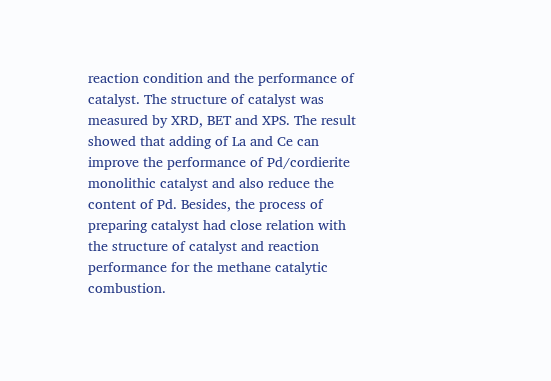reaction condition and the performance of catalyst. The structure of catalyst was measured by XRD, BET and XPS. The result showed that adding of La and Ce can improve the performance of Pd/cordierite monolithic catalyst and also reduce the content of Pd. Besides, the process of preparing catalyst had close relation with the structure of catalyst and reaction performance for the methane catalytic combustion.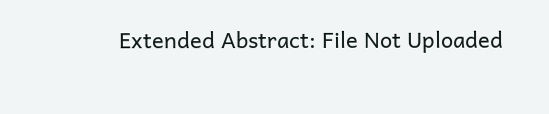Extended Abstract: File Not Uploaded